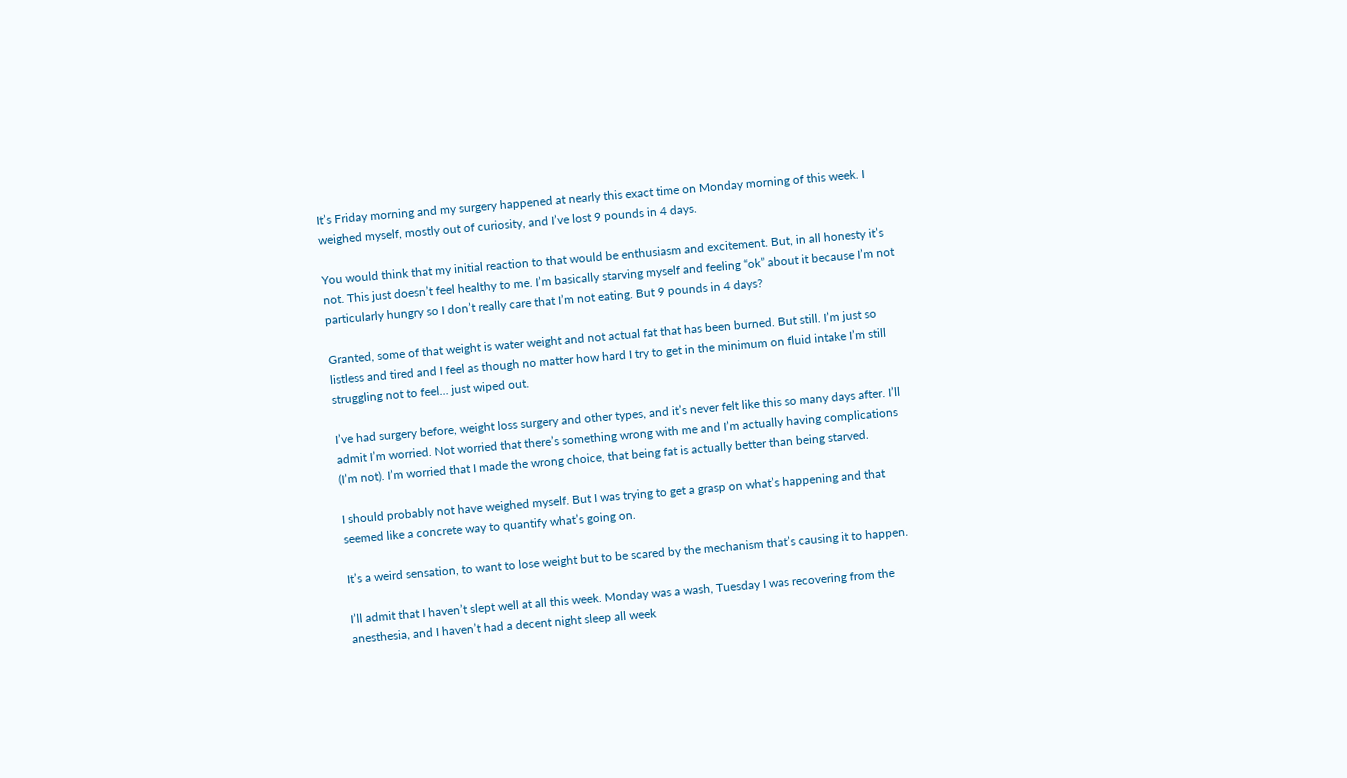It’s Friday morning and my surgery happened at nearly this exact time on Monday morning of this week. I weighed myself, mostly out of curiosity, and I’ve lost 9 pounds in 4 days.

You would think that my initial reaction to that would be enthusiasm and excitement. But, in all honesty it’s not. This just doesn’t feel healthy to me. I’m basically starving myself and feeling “ok” about it because I’m not particularly hungry so I don’t really care that I’m not eating. But 9 pounds in 4 days?

Granted, some of that weight is water weight and not actual fat that has been burned. But still. I’m just so listless and tired and I feel as though no matter how hard I try to get in the minimum on fluid intake I’m still struggling not to feel… just wiped out.

I’ve had surgery before, weight loss surgery and other types, and it’s never felt like this so many days after. I’ll admit I’m worried. Not worried that there’s something wrong with me and I’m actually having complications (I’m not). I’m worried that I made the wrong choice, that being fat is actually better than being starved.

I should probably not have weighed myself. But I was trying to get a grasp on what’s happening and that seemed like a concrete way to quantify what’s going on.

It’s a weird sensation, to want to lose weight but to be scared by the mechanism that’s causing it to happen.

I’ll admit that I haven’t slept well at all this week. Monday was a wash, Tuesday I was recovering from the anesthesia, and I haven’t had a decent night sleep all week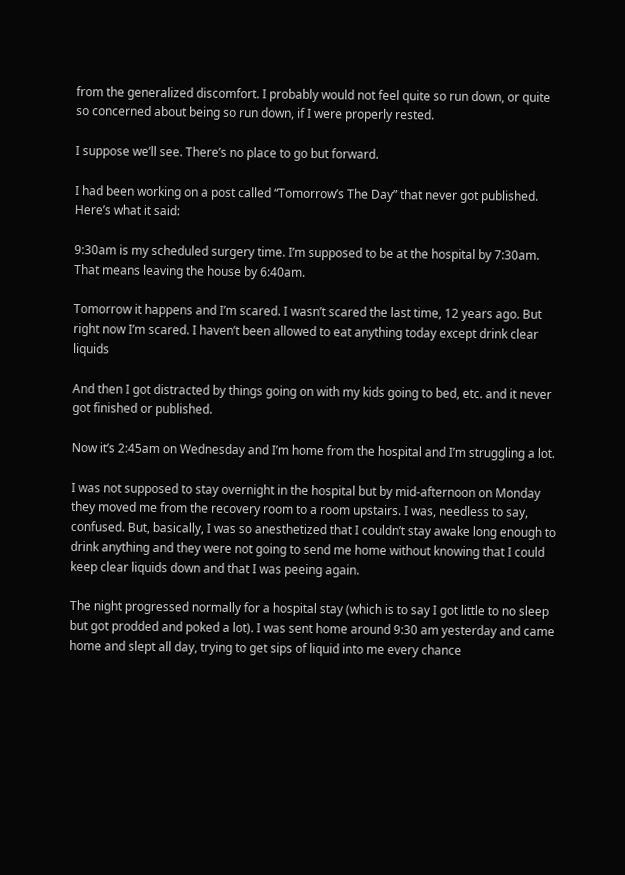from the generalized discomfort. I probably would not feel quite so run down, or quite so concerned about being so run down, if I were properly rested.

I suppose we’ll see. There’s no place to go but forward.

I had been working on a post called “Tomorrow’s The Day” that never got published. Here’s what it said:

9:30am is my scheduled surgery time. I’m supposed to be at the hospital by 7:30am. That means leaving the house by 6:40am.

Tomorrow it happens and I’m scared. I wasn’t scared the last time, 12 years ago. But right now I’m scared. I haven’t been allowed to eat anything today except drink clear liquids

And then I got distracted by things going on with my kids going to bed, etc. and it never got finished or published.

Now it’s 2:45am on Wednesday and I’m home from the hospital and I’m struggling a lot.

I was not supposed to stay overnight in the hospital but by mid-afternoon on Monday they moved me from the recovery room to a room upstairs. I was, needless to say, confused. But, basically, I was so anesthetized that I couldn’t stay awake long enough to drink anything and they were not going to send me home without knowing that I could keep clear liquids down and that I was peeing again.

The night progressed normally for a hospital stay (which is to say I got little to no sleep but got prodded and poked a lot). I was sent home around 9:30 am yesterday and came home and slept all day, trying to get sips of liquid into me every chance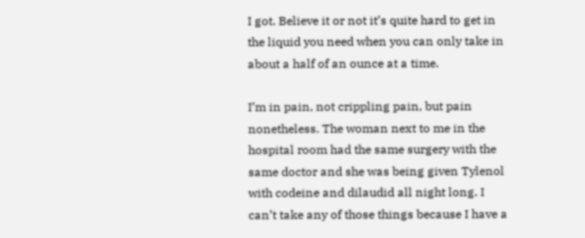I got. Believe it or not it’s quite hard to get in the liquid you need when you can only take in about a half of an ounce at a time.

I’m in pain, not crippling pain, but pain nonetheless. The woman next to me in the hospital room had the same surgery with the same doctor and she was being given Tylenol with codeine and dilaudid all night long. I can’t take any of those things because I have a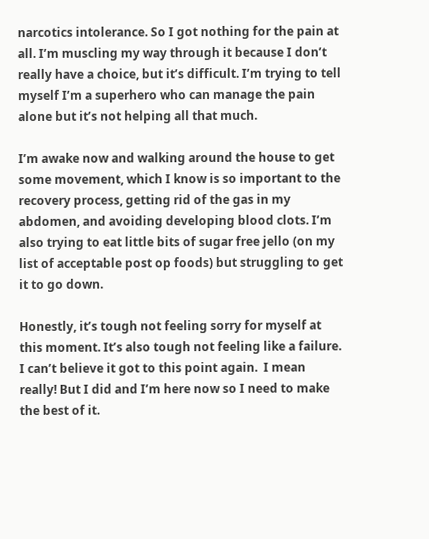narcotics intolerance. So I got nothing for the pain at all. I’m muscling my way through it because I don’t really have a choice, but it’s difficult. I’m trying to tell myself I’m a superhero who can manage the pain alone but it’s not helping all that much.

I’m awake now and walking around the house to get some movement, which I know is so important to the recovery process, getting rid of the gas in my abdomen, and avoiding developing blood clots. I’m also trying to eat little bits of sugar free jello (on my list of acceptable post op foods) but struggling to get it to go down.

Honestly, it’s tough not feeling sorry for myself at this moment. It’s also tough not feeling like a failure. I can’t believe it got to this point again.  I mean really! But I did and I’m here now so I need to make the best of it.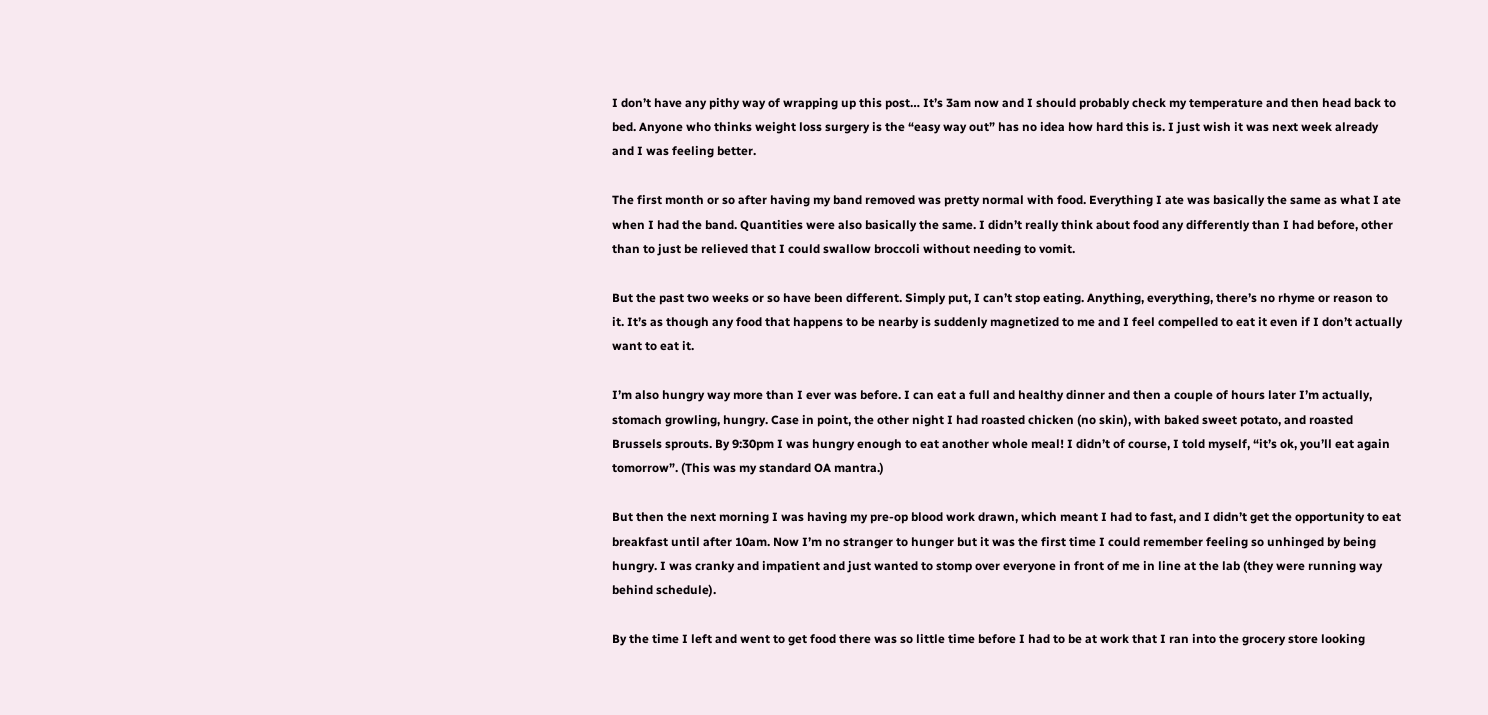I don’t have any pithy way of wrapping up this post… It’s 3am now and I should probably check my temperature and then head back to bed. Anyone who thinks weight loss surgery is the “easy way out” has no idea how hard this is. I just wish it was next week already and I was feeling better.

The first month or so after having my band removed was pretty normal with food. Everything I ate was basically the same as what I ate when I had the band. Quantities were also basically the same. I didn’t really think about food any differently than I had before, other than to just be relieved that I could swallow broccoli without needing to vomit.

But the past two weeks or so have been different. Simply put, I can’t stop eating. Anything, everything, there’s no rhyme or reason to it. It’s as though any food that happens to be nearby is suddenly magnetized to me and I feel compelled to eat it even if I don’t actually want to eat it.

I’m also hungry way more than I ever was before. I can eat a full and healthy dinner and then a couple of hours later I’m actually, stomach growling, hungry. Case in point, the other night I had roasted chicken (no skin), with baked sweet potato, and roasted Brussels sprouts. By 9:30pm I was hungry enough to eat another whole meal! I didn’t of course, I told myself, “it’s ok, you’ll eat again tomorrow”. (This was my standard OA mantra.)

But then the next morning I was having my pre-op blood work drawn, which meant I had to fast, and I didn’t get the opportunity to eat breakfast until after 10am. Now I’m no stranger to hunger but it was the first time I could remember feeling so unhinged by being hungry. I was cranky and impatient and just wanted to stomp over everyone in front of me in line at the lab (they were running way behind schedule).

By the time I left and went to get food there was so little time before I had to be at work that I ran into the grocery store looking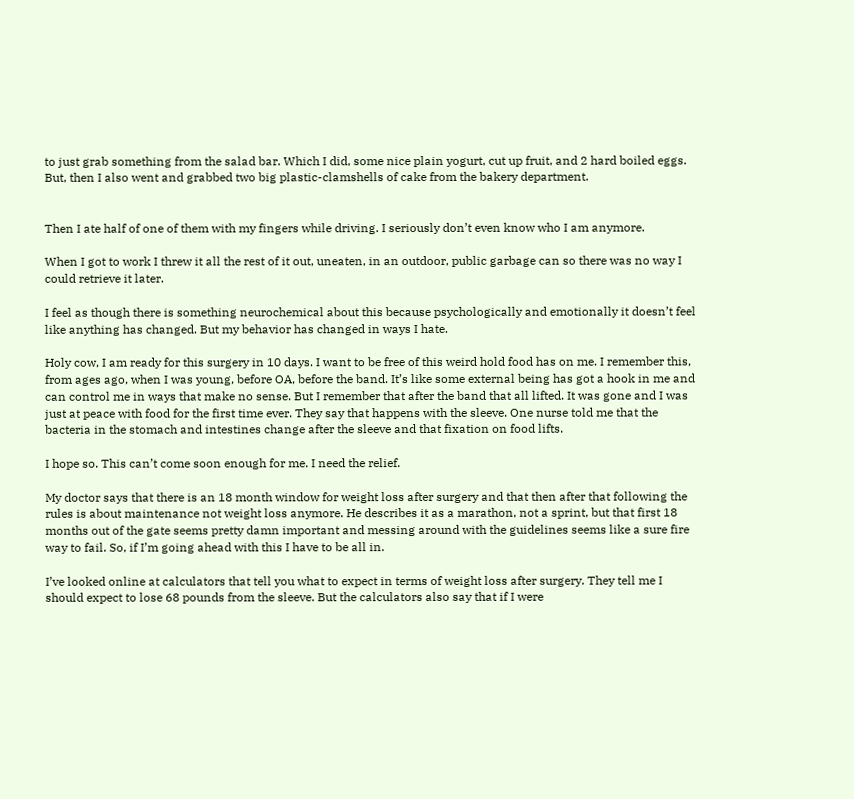to just grab something from the salad bar. Which I did, some nice plain yogurt, cut up fruit, and 2 hard boiled eggs. But, then I also went and grabbed two big plastic-clamshells of cake from the bakery department.


Then I ate half of one of them with my fingers while driving. I seriously don’t even know who I am anymore.

When I got to work I threw it all the rest of it out, uneaten, in an outdoor, public garbage can so there was no way I could retrieve it later.

I feel as though there is something neurochemical about this because psychologically and emotionally it doesn’t feel like anything has changed. But my behavior has changed in ways I hate.

Holy cow, I am ready for this surgery in 10 days. I want to be free of this weird hold food has on me. I remember this, from ages ago, when I was young, before OA, before the band. It’s like some external being has got a hook in me and can control me in ways that make no sense. But I remember that after the band that all lifted. It was gone and I was just at peace with food for the first time ever. They say that happens with the sleeve. One nurse told me that the bacteria in the stomach and intestines change after the sleeve and that fixation on food lifts.

I hope so. This can’t come soon enough for me. I need the relief.

My doctor says that there is an 18 month window for weight loss after surgery and that then after that following the rules is about maintenance not weight loss anymore. He describes it as a marathon, not a sprint, but that first 18 months out of the gate seems pretty damn important and messing around with the guidelines seems like a sure fire way to fail. So, if I’m going ahead with this I have to be all in.

I’ve looked online at calculators that tell you what to expect in terms of weight loss after surgery. They tell me I should expect to lose 68 pounds from the sleeve. But the calculators also say that if I were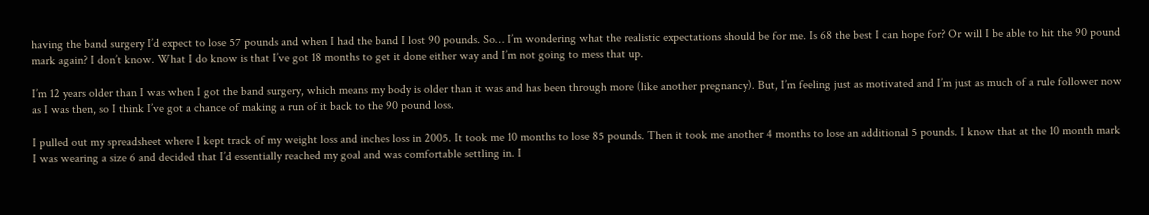having the band surgery I’d expect to lose 57 pounds and when I had the band I lost 90 pounds. So… I’m wondering what the realistic expectations should be for me. Is 68 the best I can hope for? Or will I be able to hit the 90 pound mark again? I don’t know. What I do know is that I’ve got 18 months to get it done either way and I’m not going to mess that up.

I’m 12 years older than I was when I got the band surgery, which means my body is older than it was and has been through more (like another pregnancy). But, I’m feeling just as motivated and I’m just as much of a rule follower now as I was then, so I think I’ve got a chance of making a run of it back to the 90 pound loss.

I pulled out my spreadsheet where I kept track of my weight loss and inches loss in 2005. It took me 10 months to lose 85 pounds. Then it took me another 4 months to lose an additional 5 pounds. I know that at the 10 month mark I was wearing a size 6 and decided that I’d essentially reached my goal and was comfortable settling in. I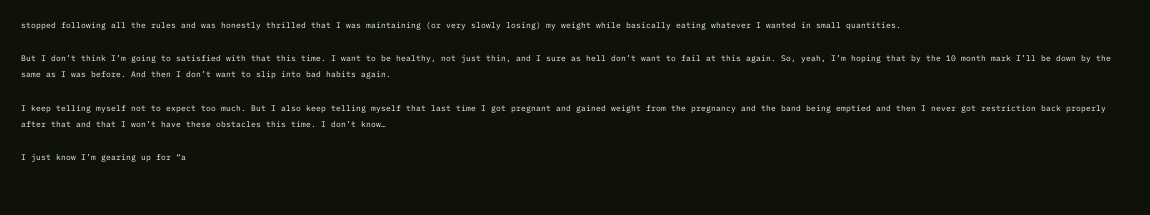stopped following all the rules and was honestly thrilled that I was maintaining (or very slowly losing) my weight while basically eating whatever I wanted in small quantities.

But I don’t think I’m going to satisfied with that this time. I want to be healthy, not just thin, and I sure as hell don’t want to fail at this again. So, yeah, I’m hoping that by the 10 month mark I’ll be down by the same as I was before. And then I don’t want to slip into bad habits again.

I keep telling myself not to expect too much. But I also keep telling myself that last time I got pregnant and gained weight from the pregnancy and the band being emptied and then I never got restriction back properly after that and that I won’t have these obstacles this time. I don’t know…

I just know I’m gearing up for “a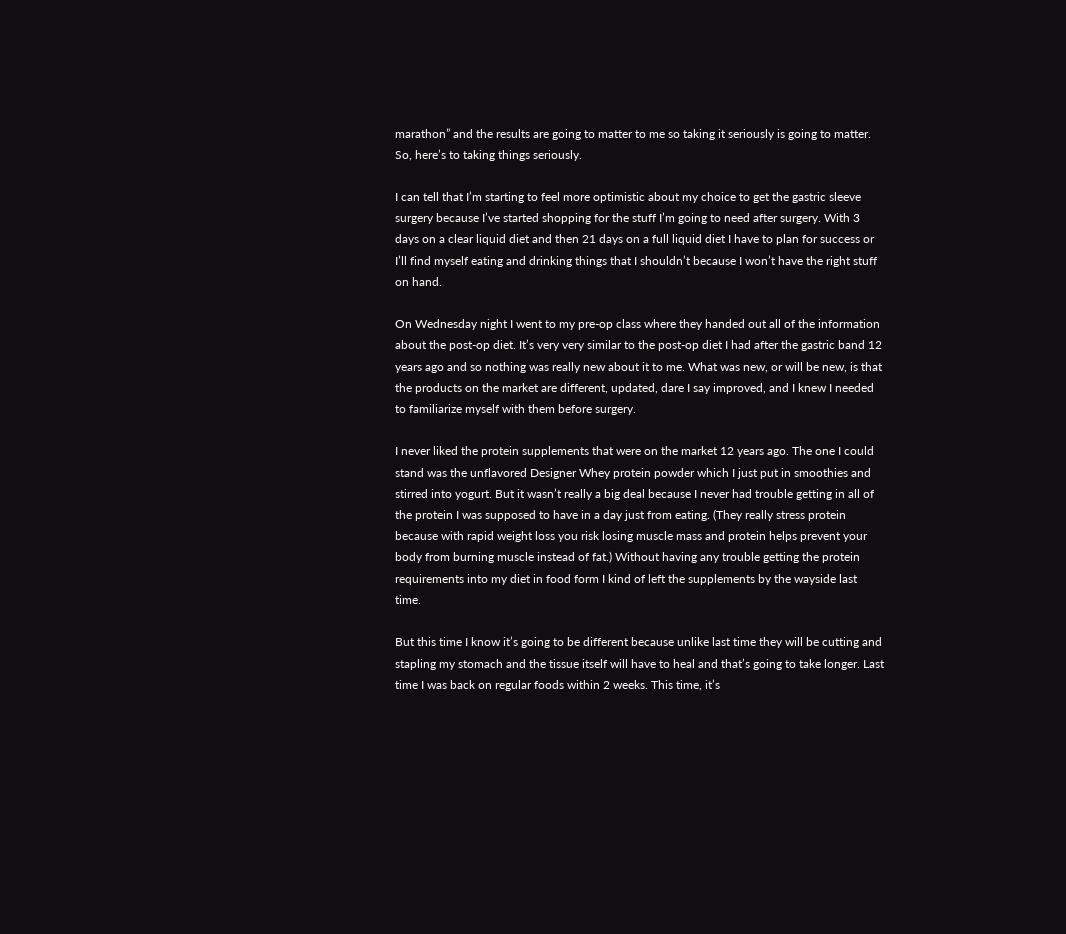marathon” and the results are going to matter to me so taking it seriously is going to matter. So, here’s to taking things seriously.

I can tell that I’m starting to feel more optimistic about my choice to get the gastric sleeve surgery because I’ve started shopping for the stuff I’m going to need after surgery. With 3 days on a clear liquid diet and then 21 days on a full liquid diet I have to plan for success or I’ll find myself eating and drinking things that I shouldn’t because I won’t have the right stuff on hand.

On Wednesday night I went to my pre-op class where they handed out all of the information about the post-op diet. It’s very very similar to the post-op diet I had after the gastric band 12 years ago and so nothing was really new about it to me. What was new, or will be new, is that the products on the market are different, updated, dare I say improved, and I knew I needed to familiarize myself with them before surgery.

I never liked the protein supplements that were on the market 12 years ago. The one I could stand was the unflavored Designer Whey protein powder which I just put in smoothies and stirred into yogurt. But it wasn’t really a big deal because I never had trouble getting in all of the protein I was supposed to have in a day just from eating. (They really stress protein because with rapid weight loss you risk losing muscle mass and protein helps prevent your body from burning muscle instead of fat.) Without having any trouble getting the protein requirements into my diet in food form I kind of left the supplements by the wayside last time.

But this time I know it’s going to be different because unlike last time they will be cutting and stapling my stomach and the tissue itself will have to heal and that’s going to take longer. Last time I was back on regular foods within 2 weeks. This time, it’s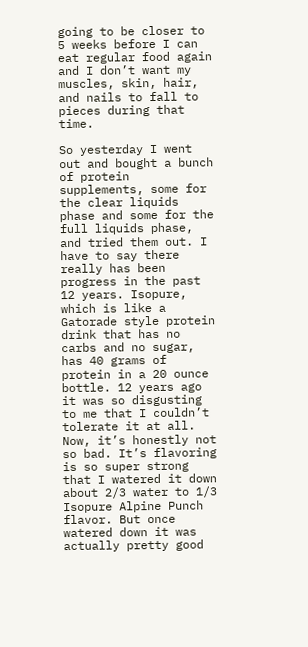going to be closer to 5 weeks before I can eat regular food again and I don’t want my muscles, skin, hair, and nails to fall to pieces during that time.

So yesterday I went out and bought a bunch of protein supplements, some for the clear liquids phase and some for the full liquids phase, and tried them out. I have to say there really has been progress in the past 12 years. Isopure, which is like a Gatorade style protein drink that has no carbs and no sugar, has 40 grams of protein in a 20 ounce bottle. 12 years ago it was so disgusting to me that I couldn’t tolerate it at all. Now, it’s honestly not so bad. It’s flavoring is so super strong that I watered it down about 2/3 water to 1/3 Isopure Alpine Punch flavor. But once watered down it was actually pretty good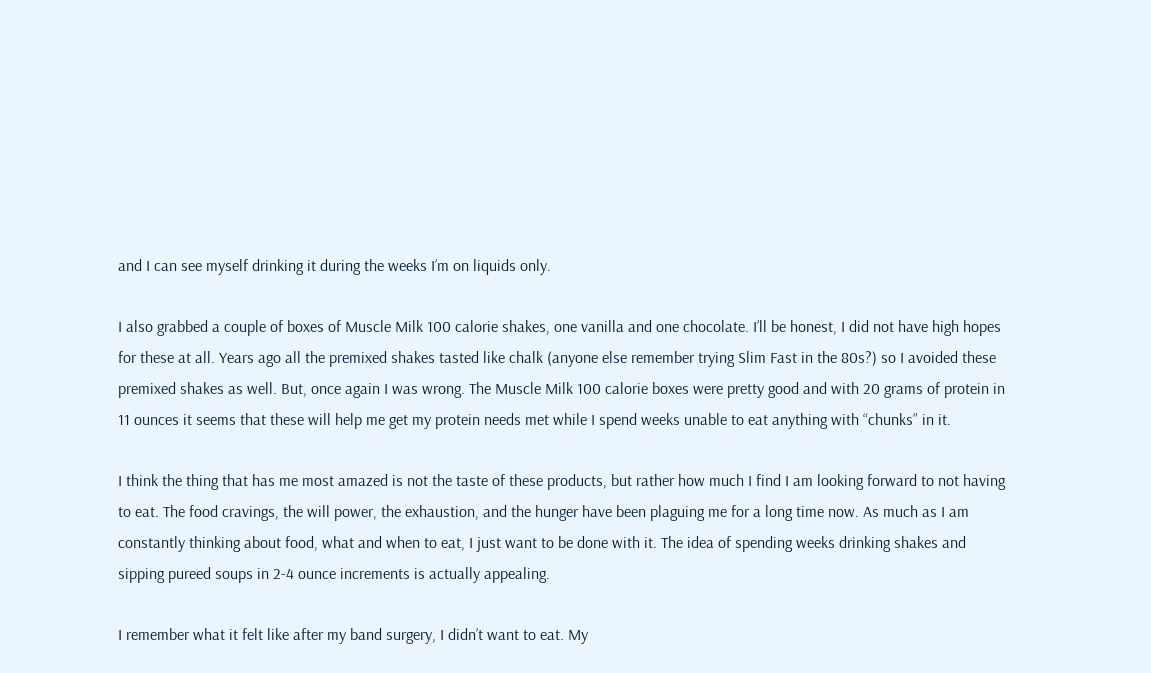and I can see myself drinking it during the weeks I’m on liquids only.

I also grabbed a couple of boxes of Muscle Milk 100 calorie shakes, one vanilla and one chocolate. I’ll be honest, I did not have high hopes for these at all. Years ago all the premixed shakes tasted like chalk (anyone else remember trying Slim Fast in the 80s?) so I avoided these premixed shakes as well. But, once again I was wrong. The Muscle Milk 100 calorie boxes were pretty good and with 20 grams of protein in 11 ounces it seems that these will help me get my protein needs met while I spend weeks unable to eat anything with “chunks” in it.

I think the thing that has me most amazed is not the taste of these products, but rather how much I find I am looking forward to not having to eat. The food cravings, the will power, the exhaustion, and the hunger have been plaguing me for a long time now. As much as I am constantly thinking about food, what and when to eat, I just want to be done with it. The idea of spending weeks drinking shakes and sipping pureed soups in 2-4 ounce increments is actually appealing.

I remember what it felt like after my band surgery, I didn’t want to eat. My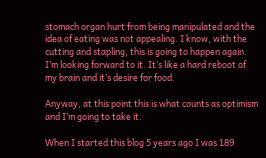stomach organ hurt from being manipulated and the idea of eating was not appealing. I know, with the cutting and stapling, this is going to happen again. I’m looking forward to it. It’s like a hard reboot of my brain and it’s desire for food.

Anyway, at this point this is what counts as optimism and I’m going to take it.

When I started this blog 5 years ago I was 189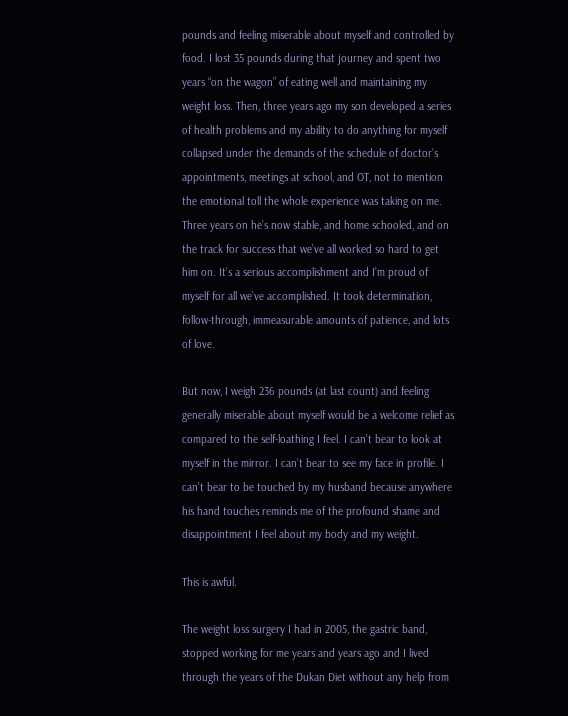pounds and feeling miserable about myself and controlled by food. I lost 35 pounds during that journey and spent two years “on the wagon” of eating well and maintaining my weight loss. Then, three years ago my son developed a series of health problems and my ability to do anything for myself collapsed under the demands of the schedule of doctor’s appointments, meetings at school, and OT, not to mention the emotional toll the whole experience was taking on me. Three years on he’s now stable, and home schooled, and on the track for success that we’ve all worked so hard to get him on. It’s a serious accomplishment and I’m proud of myself for all we’ve accomplished. It took determination, follow-through, immeasurable amounts of patience, and lots of love.

But now, I weigh 236 pounds (at last count) and feeling generally miserable about myself would be a welcome relief as compared to the self-loathing I feel. I can’t bear to look at myself in the mirror. I can’t bear to see my face in profile. I can’t bear to be touched by my husband because anywhere his hand touches reminds me of the profound shame and disappointment I feel about my body and my weight.

This is awful.

The weight loss surgery I had in 2005, the gastric band, stopped working for me years and years ago and I lived through the years of the Dukan Diet without any help from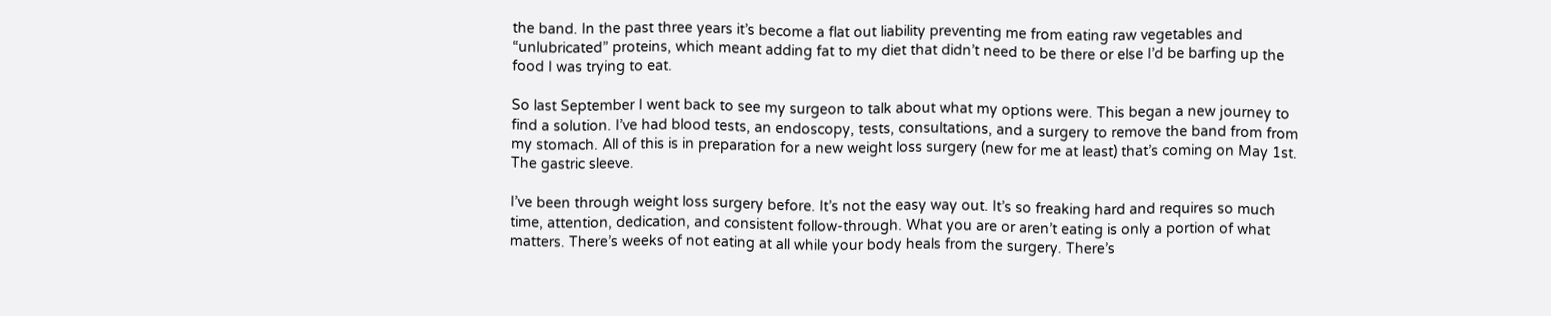the band. In the past three years it’s become a flat out liability preventing me from eating raw vegetables and “unlubricated” proteins, which meant adding fat to my diet that didn’t need to be there or else I’d be barfing up the food I was trying to eat.

So last September I went back to see my surgeon to talk about what my options were. This began a new journey to find a solution. I’ve had blood tests, an endoscopy, tests, consultations, and a surgery to remove the band from from my stomach. All of this is in preparation for a new weight loss surgery (new for me at least) that’s coming on May 1st. The gastric sleeve.

I’ve been through weight loss surgery before. It’s not the easy way out. It’s so freaking hard and requires so much time, attention, dedication, and consistent follow-through. What you are or aren’t eating is only a portion of what matters. There’s weeks of not eating at all while your body heals from the surgery. There’s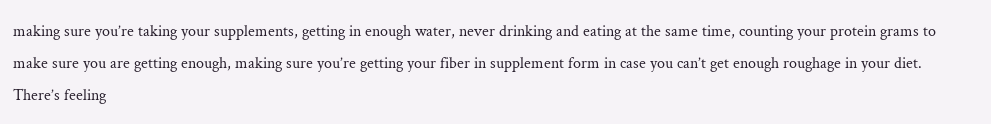making sure you’re taking your supplements, getting in enough water, never drinking and eating at the same time, counting your protein grams to make sure you are getting enough, making sure you’re getting your fiber in supplement form in case you can’t get enough roughage in your diet. There’s feeling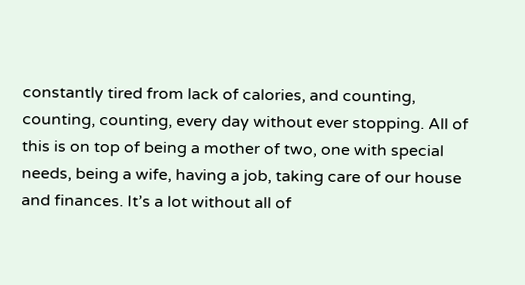constantly tired from lack of calories, and counting, counting, counting, every day without ever stopping. All of this is on top of being a mother of two, one with special needs, being a wife, having a job, taking care of our house and finances. It’s a lot without all of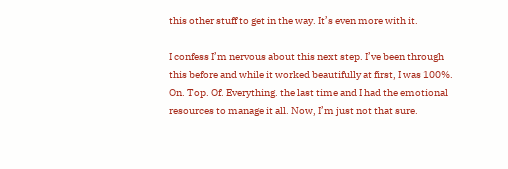this other stuff to get in the way. It’s even more with it.

I confess I’m nervous about this next step. I’ve been through this before and while it worked beautifully at first, I was 100%. On. Top. Of. Everything. the last time and I had the emotional resources to manage it all. Now, I’m just not that sure.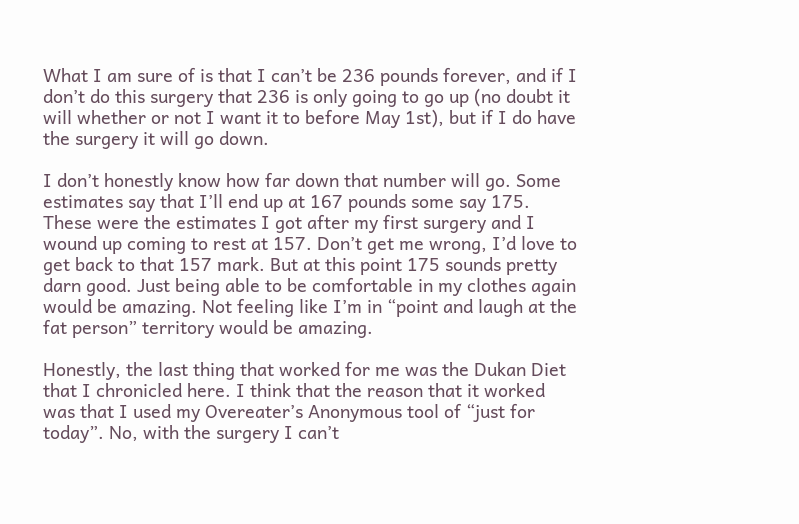What I am sure of is that I can’t be 236 pounds forever, and if I don’t do this surgery that 236 is only going to go up (no doubt it will whether or not I want it to before May 1st), but if I do have the surgery it will go down.

I don’t honestly know how far down that number will go. Some estimates say that I’ll end up at 167 pounds some say 175. These were the estimates I got after my first surgery and I wound up coming to rest at 157. Don’t get me wrong, I’d love to get back to that 157 mark. But at this point 175 sounds pretty darn good. Just being able to be comfortable in my clothes again would be amazing. Not feeling like I’m in “point and laugh at the fat person” territory would be amazing.

Honestly, the last thing that worked for me was the Dukan Diet that I chronicled here. I think that the reason that it worked was that I used my Overeater’s Anonymous tool of “just for today”. No, with the surgery I can’t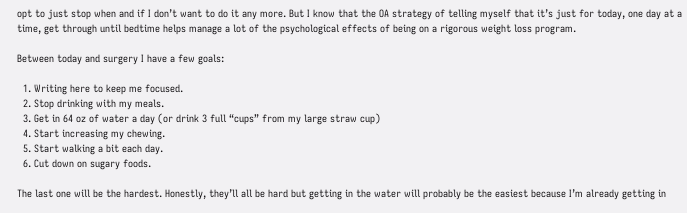opt to just stop when and if I don’t want to do it any more. But I know that the OA strategy of telling myself that it’s just for today, one day at a time, get through until bedtime helps manage a lot of the psychological effects of being on a rigorous weight loss program.

Between today and surgery I have a few goals:

  1. Writing here to keep me focused.
  2. Stop drinking with my meals.
  3. Get in 64 oz of water a day (or drink 3 full “cups” from my large straw cup)
  4. Start increasing my chewing.
  5. Start walking a bit each day.
  6. Cut down on sugary foods.

The last one will be the hardest. Honestly, they’ll all be hard but getting in the water will probably be the easiest because I’m already getting in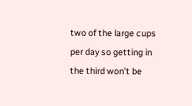two of the large cups per day so getting in the third won’t be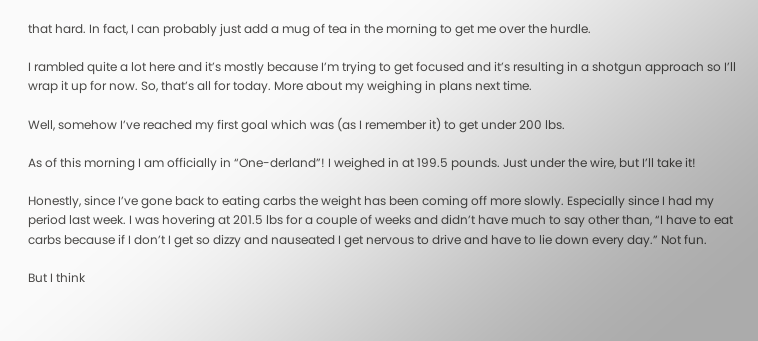that hard. In fact, I can probably just add a mug of tea in the morning to get me over the hurdle.

I rambled quite a lot here and it’s mostly because I’m trying to get focused and it’s resulting in a shotgun approach so I’ll wrap it up for now. So, that’s all for today. More about my weighing in plans next time.

Well, somehow I’ve reached my first goal which was (as I remember it) to get under 200 lbs.

As of this morning I am officially in “One-derland”! I weighed in at 199.5 pounds. Just under the wire, but I’ll take it!

Honestly, since I’ve gone back to eating carbs the weight has been coming off more slowly. Especially since I had my period last week. I was hovering at 201.5 lbs for a couple of weeks and didn’t have much to say other than, “I have to eat carbs because if I don’t I get so dizzy and nauseated I get nervous to drive and have to lie down every day.” Not fun.

But I think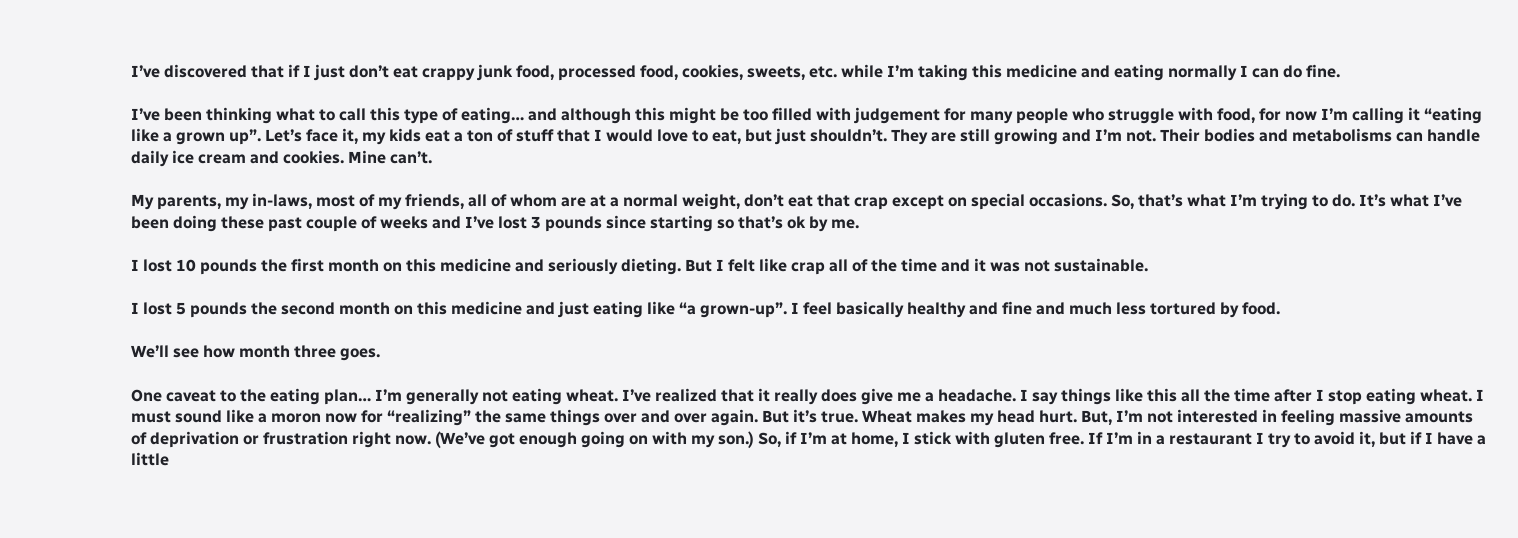I’ve discovered that if I just don’t eat crappy junk food, processed food, cookies, sweets, etc. while I’m taking this medicine and eating normally I can do fine.

I’ve been thinking what to call this type of eating… and although this might be too filled with judgement for many people who struggle with food, for now I’m calling it “eating like a grown up”. Let’s face it, my kids eat a ton of stuff that I would love to eat, but just shouldn’t. They are still growing and I’m not. Their bodies and metabolisms can handle daily ice cream and cookies. Mine can’t.

My parents, my in-laws, most of my friends, all of whom are at a normal weight, don’t eat that crap except on special occasions. So, that’s what I’m trying to do. It’s what I’ve been doing these past couple of weeks and I’ve lost 3 pounds since starting so that’s ok by me.

I lost 10 pounds the first month on this medicine and seriously dieting. But I felt like crap all of the time and it was not sustainable.

I lost 5 pounds the second month on this medicine and just eating like “a grown-up”. I feel basically healthy and fine and much less tortured by food.

We’ll see how month three goes.

One caveat to the eating plan… I’m generally not eating wheat. I’ve realized that it really does give me a headache. I say things like this all the time after I stop eating wheat. I must sound like a moron now for “realizing” the same things over and over again. But it’s true. Wheat makes my head hurt. But, I’m not interested in feeling massive amounts of deprivation or frustration right now. (We’ve got enough going on with my son.) So, if I’m at home, I stick with gluten free. If I’m in a restaurant I try to avoid it, but if I have a little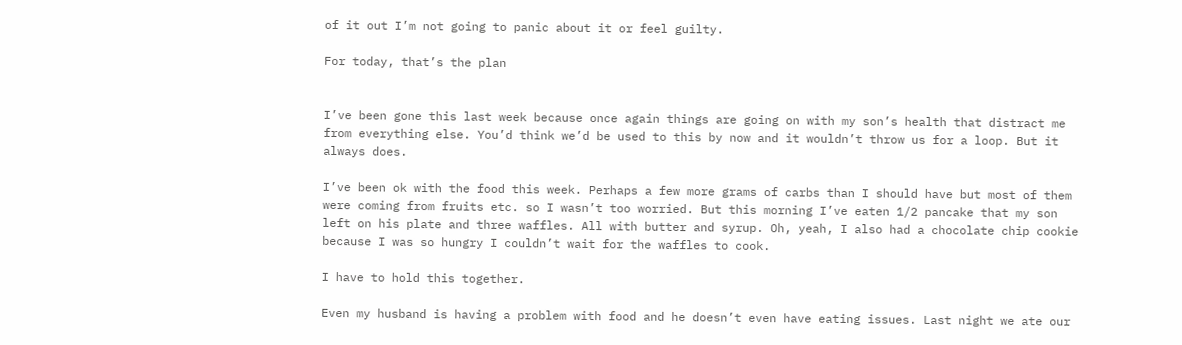of it out I’m not going to panic about it or feel guilty.

For today, that’s the plan


I’ve been gone this last week because once again things are going on with my son’s health that distract me from everything else. You’d think we’d be used to this by now and it wouldn’t throw us for a loop. But it always does.

I’ve been ok with the food this week. Perhaps a few more grams of carbs than I should have but most of them were coming from fruits etc. so I wasn’t too worried. But this morning I’ve eaten 1/2 pancake that my son left on his plate and three waffles. All with butter and syrup. Oh, yeah, I also had a chocolate chip cookie because I was so hungry I couldn’t wait for the waffles to cook.

I have to hold this together.

Even my husband is having a problem with food and he doesn’t even have eating issues. Last night we ate our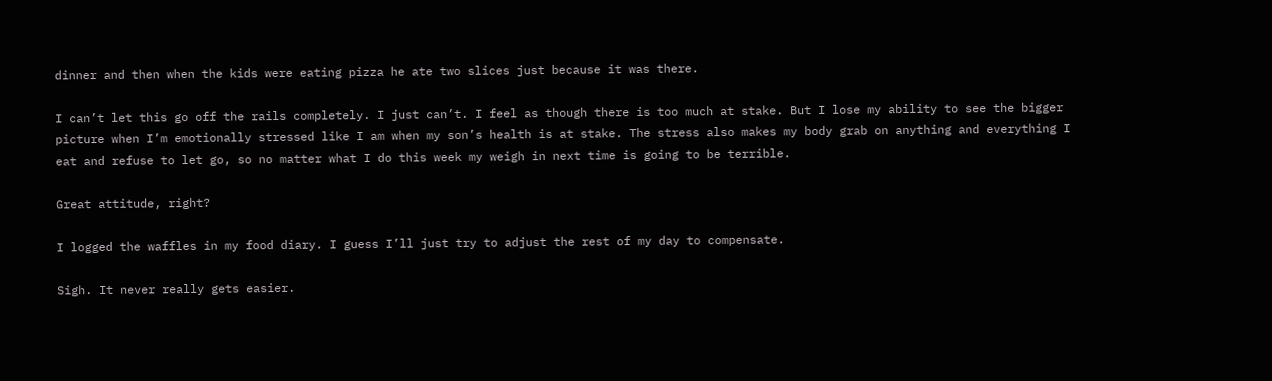dinner and then when the kids were eating pizza he ate two slices just because it was there.

I can’t let this go off the rails completely. I just can’t. I feel as though there is too much at stake. But I lose my ability to see the bigger picture when I’m emotionally stressed like I am when my son’s health is at stake. The stress also makes my body grab on anything and everything I eat and refuse to let go, so no matter what I do this week my weigh in next time is going to be terrible.

Great attitude, right?

I logged the waffles in my food diary. I guess I’ll just try to adjust the rest of my day to compensate.

Sigh. It never really gets easier.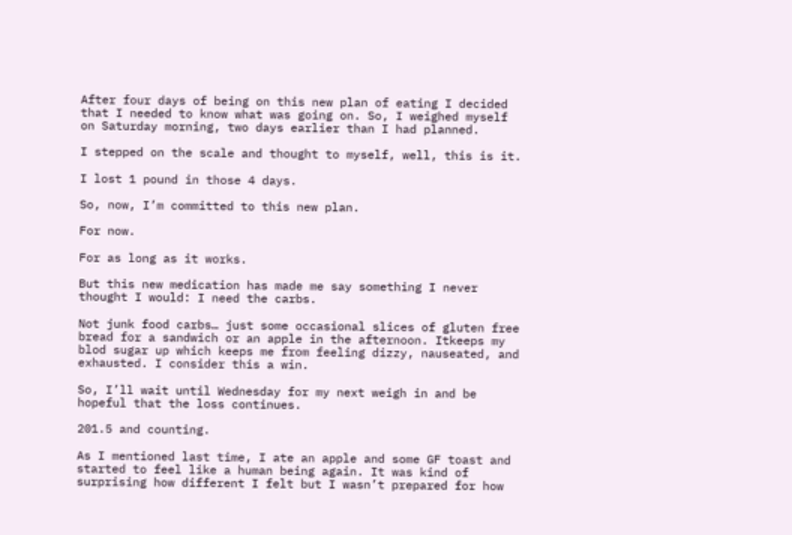After four days of being on this new plan of eating I decided that I needed to know what was going on. So, I weighed myself on Saturday morning, two days earlier than I had planned.

I stepped on the scale and thought to myself, well, this is it.

I lost 1 pound in those 4 days.

So, now, I’m committed to this new plan.

For now.

For as long as it works.

But this new medication has made me say something I never thought I would: I need the carbs.

Not junk food carbs… just some occasional slices of gluten free bread for a sandwich or an apple in the afternoon. Itkeeps my blod sugar up which keeps me from feeling dizzy, nauseated, and exhausted. I consider this a win.

So, I’ll wait until Wednesday for my next weigh in and be hopeful that the loss continues.

201.5 and counting.

As I mentioned last time, I ate an apple and some GF toast and started to feel like a human being again. It was kind of surprising how different I felt but I wasn’t prepared for how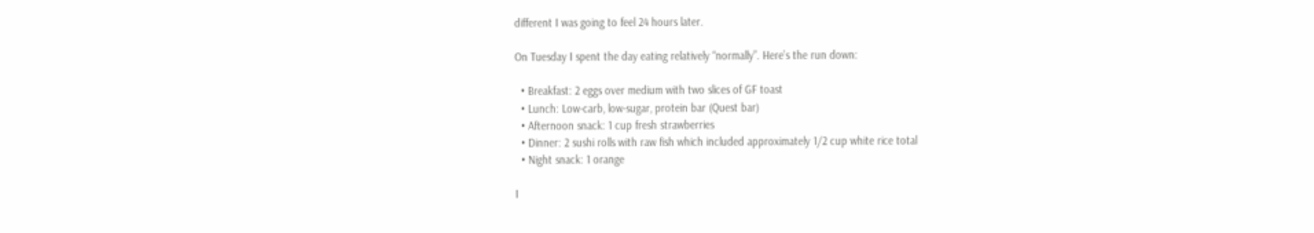different I was going to feel 24 hours later.

On Tuesday I spent the day eating relatively “normally”. Here’s the run down:

  • Breakfast: 2 eggs over medium with two slices of GF toast
  • Lunch: Low-carb, low-sugar, protein bar (Quest bar)
  • Afternoon snack: 1 cup fresh strawberries
  • Dinner: 2 sushi rolls with raw fish which included approximately 1/2 cup white rice total
  • Night snack: 1 orange

I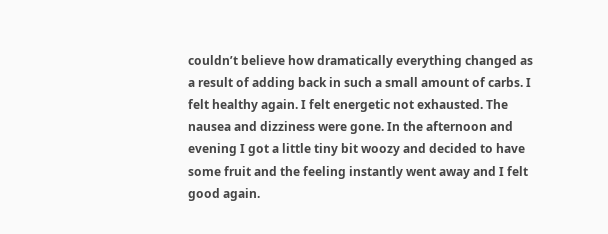couldn’t believe how dramatically everything changed as a result of adding back in such a small amount of carbs. I felt healthy again. I felt energetic not exhausted. The nausea and dizziness were gone. In the afternoon and evening I got a little tiny bit woozy and decided to have some fruit and the feeling instantly went away and I felt good again.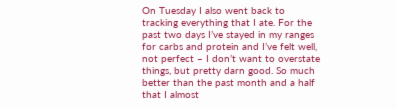On Tuesday I also went back to tracking everything that I ate. For the past two days I’ve stayed in my ranges for carbs and protein and I’ve felt well, not perfect – I don’t want to overstate things, but pretty darn good. So much better than the past month and a half that I almost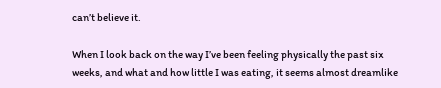can’t believe it.

When I look back on the way I’ve been feeling physically the past six weeks, and what and how little I was eating, it seems almost dreamlike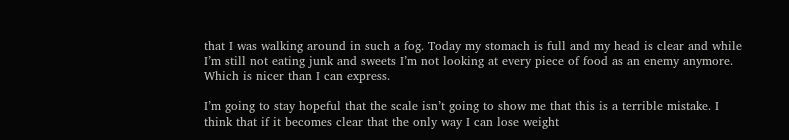that I was walking around in such a fog. Today my stomach is full and my head is clear and while I’m still not eating junk and sweets I’m not looking at every piece of food as an enemy anymore. Which is nicer than I can express.

I’m going to stay hopeful that the scale isn’t going to show me that this is a terrible mistake. I think that if it becomes clear that the only way I can lose weight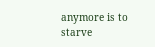anymore is to starve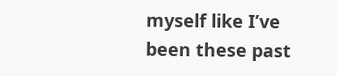myself like I’ve been these past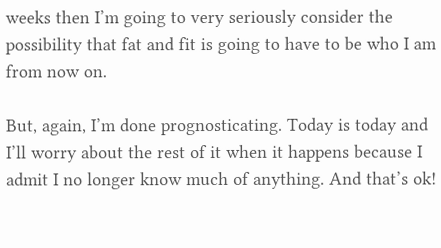weeks then I’m going to very seriously consider the possibility that fat and fit is going to have to be who I am from now on.

But, again, I’m done prognosticating. Today is today and I’ll worry about the rest of it when it happens because I admit I no longer know much of anything. And that’s ok!